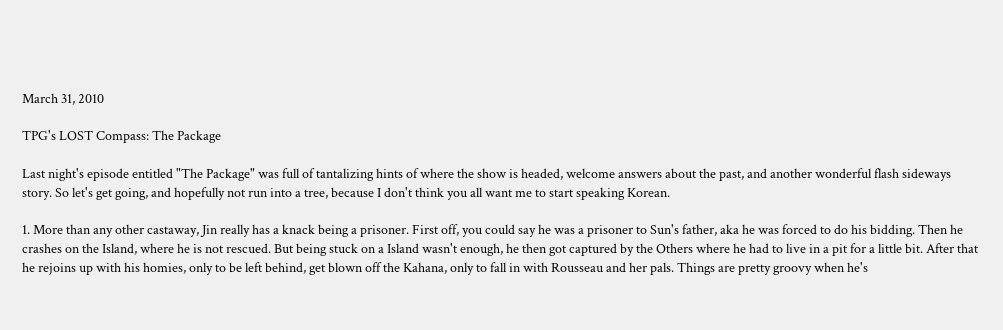March 31, 2010

TPG's LOST Compass: The Package

Last night's episode entitled "The Package" was full of tantalizing hints of where the show is headed, welcome answers about the past, and another wonderful flash sideways story. So let's get going, and hopefully not run into a tree, because I don't think you all want me to start speaking Korean.

1. More than any other castaway, Jin really has a knack being a prisoner. First off, you could say he was a prisoner to Sun's father, aka he was forced to do his bidding. Then he crashes on the Island, where he is not rescued. But being stuck on a Island wasn't enough, he then got captured by the Others where he had to live in a pit for a little bit. After that he rejoins up with his homies, only to be left behind, get blown off the Kahana, only to fall in with Rousseau and her pals. Things are pretty groovy when he's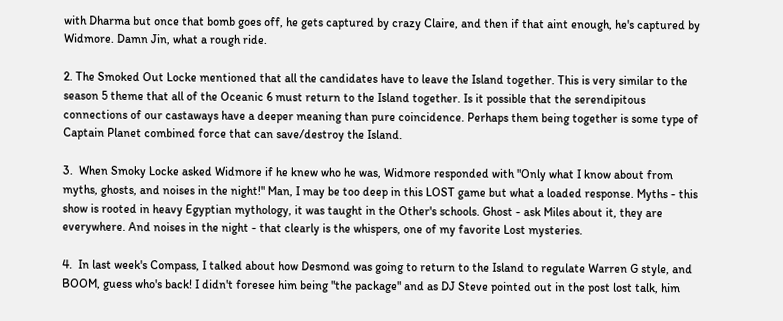with Dharma but once that bomb goes off, he gets captured by crazy Claire, and then if that aint enough, he's captured by Widmore. Damn Jin, what a rough ride.

2. The Smoked Out Locke mentioned that all the candidates have to leave the Island together. This is very similar to the season 5 theme that all of the Oceanic 6 must return to the Island together. Is it possible that the serendipitous connections of our castaways have a deeper meaning than pure coincidence. Perhaps them being together is some type of Captain Planet combined force that can save/destroy the Island.

3.  When Smoky Locke asked Widmore if he knew who he was, Widmore responded with "Only what I know about from myths, ghosts, and noises in the night!" Man, I may be too deep in this LOST game but what a loaded response. Myths - this show is rooted in heavy Egyptian mythology, it was taught in the Other's schools. Ghost - ask Miles about it, they are everywhere. And noises in the night - that clearly is the whispers, one of my favorite Lost mysteries.

4.  In last week's Compass, I talked about how Desmond was going to return to the Island to regulate Warren G style, and BOOM, guess who's back! I didn't foresee him being "the package" and as DJ Steve pointed out in the post lost talk, him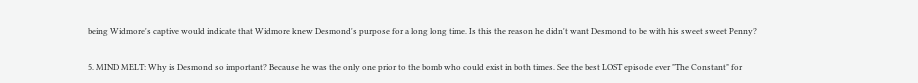being Widmore's captive would indicate that Widmore knew Desmond's purpose for a long long time. Is this the reason he didn't want Desmond to be with his sweet sweet Penny?

5. MIND MELT: Why is Desmond so important? Because he was the only one prior to the bomb who could exist in both times. See the best LOST episode ever "The Constant" for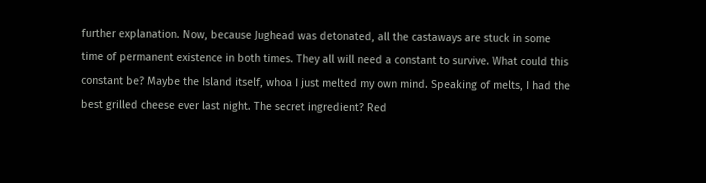further explanation. Now, because Jughead was detonated, all the castaways are stuck in some time of permanent existence in both times. They all will need a constant to survive. What could this constant be? Maybe the Island itself, whoa I just melted my own mind. Speaking of melts, I had the best grilled cheese ever last night. The secret ingredient? Red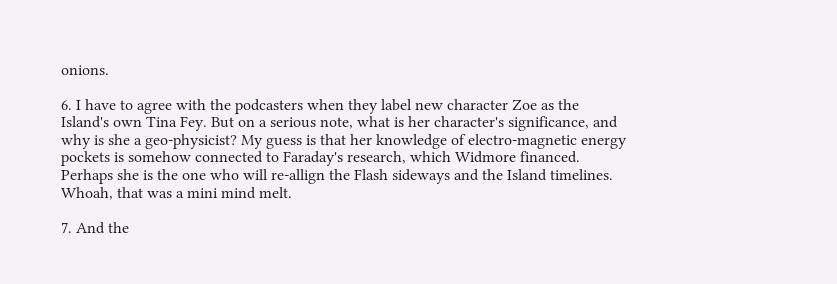onions.

6. I have to agree with the podcasters when they label new character Zoe as the Island's own Tina Fey. But on a serious note, what is her character's significance, and why is she a geo-physicist? My guess is that her knowledge of electro-magnetic energy pockets is somehow connected to Faraday's research, which Widmore financed. Perhaps she is the one who will re-allign the Flash sideways and the Island timelines. Whoah, that was a mini mind melt.

7. And the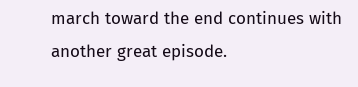march toward the end continues with another great episode.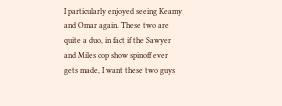I particularly enjoyed seeing Keamy and Omar again. These two are quite a duo, in fact if the Sawyer and Miles cop show spinoff ever gets made, I want these two guys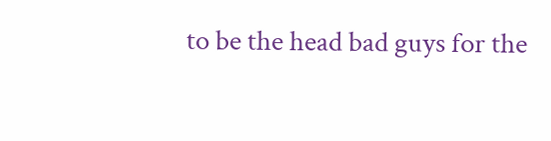to be the head bad guys for the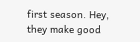first season. Hey, they make good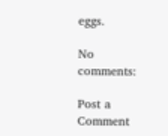eggs.

No comments:

Post a Comment